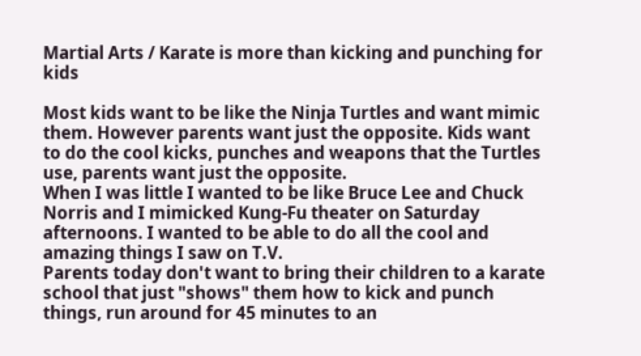Martial Arts / Karate is more than kicking and punching for kids

Most kids want to be like the Ninja Turtles and want mimic them. However parents want just the opposite. Kids want to do the cool kicks, punches and weapons that the Turtles use, parents want just the opposite.
When I was little I wanted to be like Bruce Lee and Chuck Norris and I mimicked Kung-Fu theater on Saturday afternoons. I wanted to be able to do all the cool and amazing things I saw on T.V.
Parents today don't want to bring their children to a karate school that just "shows" them how to kick and punch things, run around for 45 minutes to an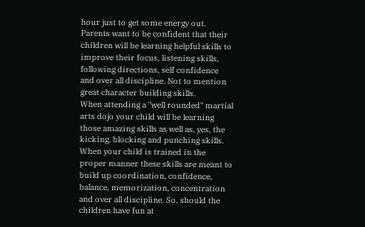hour just to get some energy out. Parents want to be confident that their children will be learning helpful skills to improve their focus, listening skills, following directions, self confidence and over all discipline. Not to mention great character building skills.
When attending a "well rounded" martial arts dojo your child will be learning those amazing skills as well as, yes, the kicking, blocking and punching skills. When your child is trained in the proper manner these skills are meant to build up coordination, confidence, balance, memorization, concentration and over all discipline. So, should the children have fun at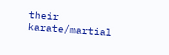their karate/martial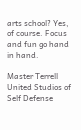arts school? Yes, of course. Focus and fun go hand in hand.

Master Terrell
United Studios of Self Defense